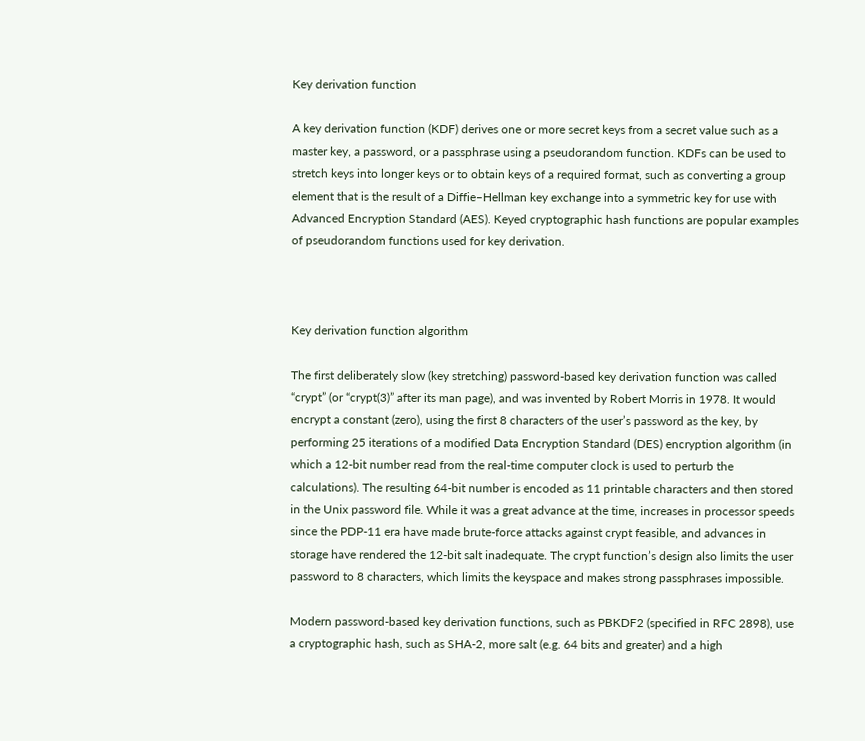Key derivation function

A key derivation function (KDF) derives one or more secret keys from a secret value such as a master key, a password, or a passphrase using a pseudorandom function. KDFs can be used to stretch keys into longer keys or to obtain keys of a required format, such as converting a group element that is the result of a Diffie–Hellman key exchange into a symmetric key for use with Advanced Encryption Standard (AES). Keyed cryptographic hash functions are popular examples of pseudorandom functions used for key derivation.



Key derivation function algorithm

The first deliberately slow (key stretching) password-based key derivation function was called “crypt” (or “crypt(3)” after its man page), and was invented by Robert Morris in 1978. It would encrypt a constant (zero), using the first 8 characters of the user’s password as the key, by performing 25 iterations of a modified Data Encryption Standard (DES) encryption algorithm (in which a 12-bit number read from the real-time computer clock is used to perturb the calculations). The resulting 64-bit number is encoded as 11 printable characters and then stored in the Unix password file. While it was a great advance at the time, increases in processor speeds since the PDP-11 era have made brute-force attacks against crypt feasible, and advances in storage have rendered the 12-bit salt inadequate. The crypt function’s design also limits the user password to 8 characters, which limits the keyspace and makes strong passphrases impossible.

Modern password-based key derivation functions, such as PBKDF2 (specified in RFC 2898), use a cryptographic hash, such as SHA-2, more salt (e.g. 64 bits and greater) and a high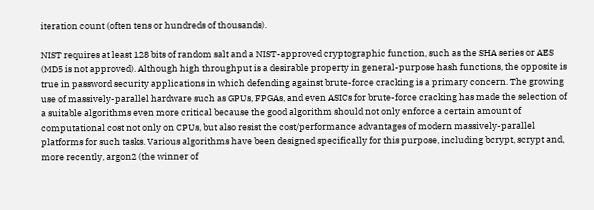iteration count (often tens or hundreds of thousands).

NIST requires at least 128 bits of random salt and a NIST-approved cryptographic function, such as the SHA series or AES (MD5 is not approved). Although high throughput is a desirable property in general-purpose hash functions, the opposite is true in password security applications in which defending against brute-force cracking is a primary concern. The growing use of massively-parallel hardware such as GPUs, FPGAs, and even ASICs for brute-force cracking has made the selection of a suitable algorithms even more critical because the good algorithm should not only enforce a certain amount of computational cost not only on CPUs, but also resist the cost/performance advantages of modern massively-parallel platforms for such tasks. Various algorithms have been designed specifically for this purpose, including bcrypt, scrypt and, more recently, argon2 (the winner of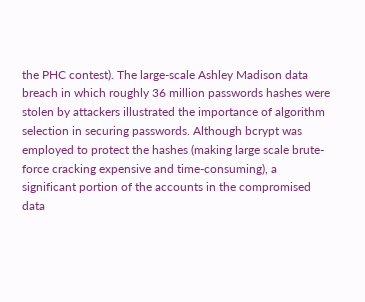the PHC contest). The large-scale Ashley Madison data breach in which roughly 36 million passwords hashes were stolen by attackers illustrated the importance of algorithm selection in securing passwords. Although bcrypt was employed to protect the hashes (making large scale brute-force cracking expensive and time-consuming), a significant portion of the accounts in the compromised data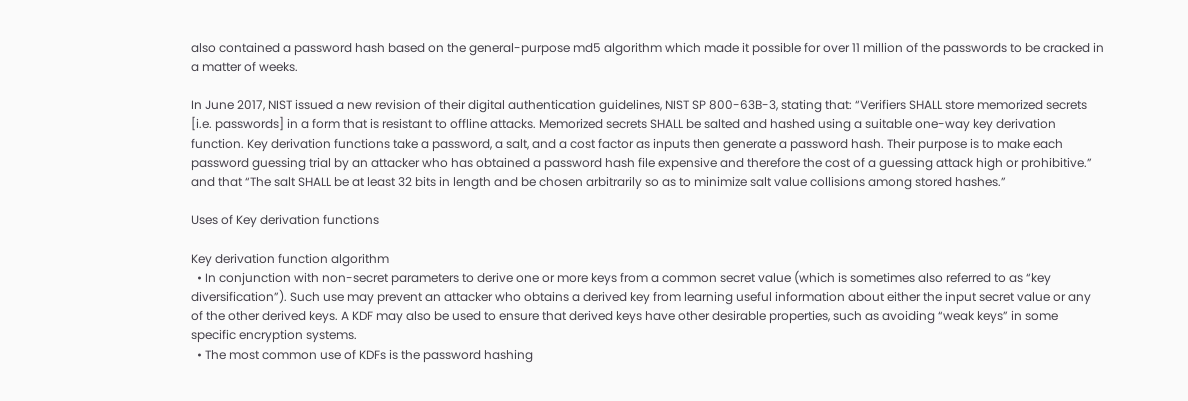also contained a password hash based on the general-purpose md5 algorithm which made it possible for over 11 million of the passwords to be cracked in a matter of weeks.

In June 2017, NIST issued a new revision of their digital authentication guidelines, NIST SP 800-63B-3, stating that: “Verifiers SHALL store memorized secrets [i.e. passwords] in a form that is resistant to offline attacks. Memorized secrets SHALL be salted and hashed using a suitable one-way key derivation function. Key derivation functions take a password, a salt, and a cost factor as inputs then generate a password hash. Their purpose is to make each password guessing trial by an attacker who has obtained a password hash file expensive and therefore the cost of a guessing attack high or prohibitive.” and that “The salt SHALL be at least 32 bits in length and be chosen arbitrarily so as to minimize salt value collisions among stored hashes.”

Uses of Key derivation functions

Key derivation function algorithm
  • In conjunction with non-secret parameters to derive one or more keys from a common secret value (which is sometimes also referred to as “key diversification”). Such use may prevent an attacker who obtains a derived key from learning useful information about either the input secret value or any of the other derived keys. A KDF may also be used to ensure that derived keys have other desirable properties, such as avoiding “weak keys” in some specific encryption systems.
  • The most common use of KDFs is the password hashing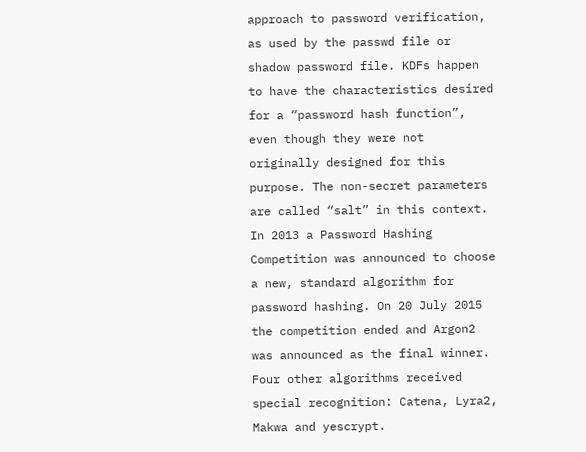approach to password verification, as used by the passwd file or shadow password file. KDFs happen to have the characteristics desired for a “password hash function”, even though they were not originally designed for this purpose. The non-secret parameters are called “salt” in this context.
In 2013 a Password Hashing Competition was announced to choose a new, standard algorithm for password hashing. On 20 July 2015 the competition ended and Argon2 was announced as the final winner. Four other algorithms received special recognition: Catena, Lyra2, Makwa and yescrypt.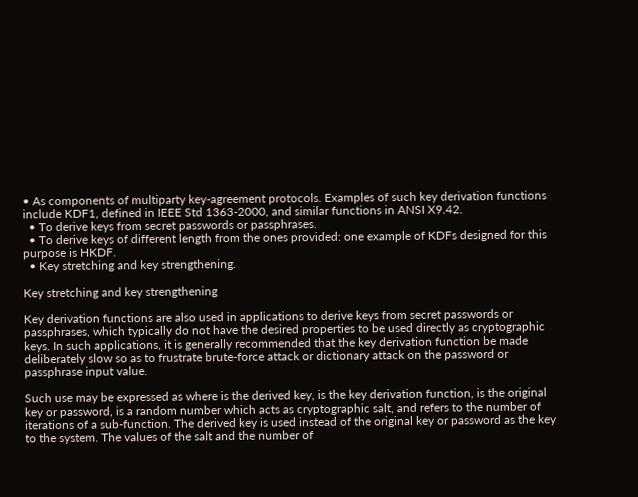• As components of multiparty key-agreement protocols. Examples of such key derivation functions include KDF1, defined in IEEE Std 1363-2000, and similar functions in ANSI X9.42.
  • To derive keys from secret passwords or passphrases.
  • To derive keys of different length from the ones provided: one example of KDFs designed for this purpose is HKDF.
  • Key stretching and key strengthening.

Key stretching and key strengthening

Key derivation functions are also used in applications to derive keys from secret passwords or passphrases, which typically do not have the desired properties to be used directly as cryptographic keys. In such applications, it is generally recommended that the key derivation function be made deliberately slow so as to frustrate brute-force attack or dictionary attack on the password or passphrase input value.

Such use may be expressed as where is the derived key, is the key derivation function, is the original key or password, is a random number which acts as cryptographic salt, and refers to the number of iterations of a sub-function. The derived key is used instead of the original key or password as the key to the system. The values of the salt and the number of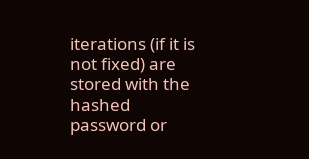iterations (if it is not fixed) are stored with the hashed password or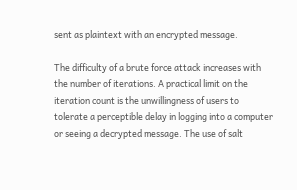sent as plaintext with an encrypted message.

The difficulty of a brute force attack increases with the number of iterations. A practical limit on the iteration count is the unwillingness of users to tolerate a perceptible delay in logging into a computer or seeing a decrypted message. The use of salt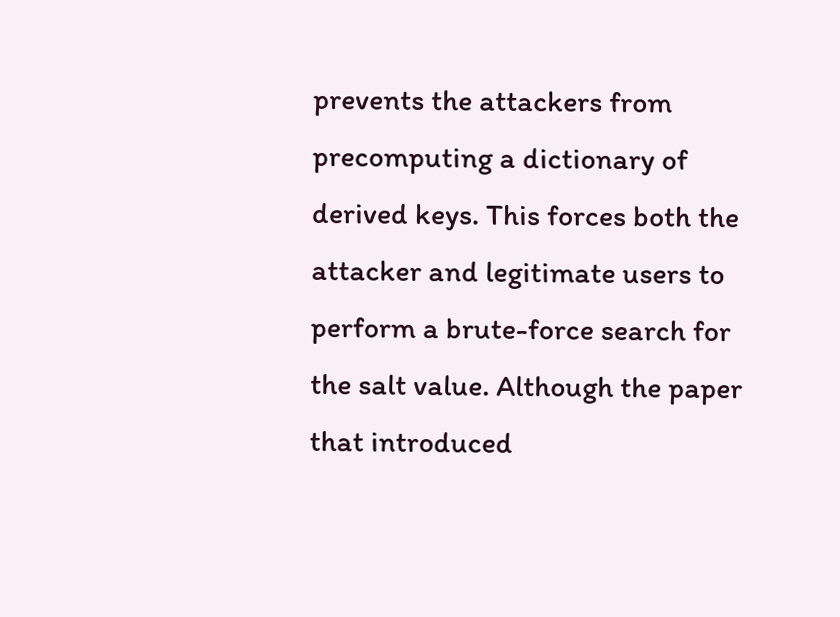prevents the attackers from precomputing a dictionary of derived keys. This forces both the attacker and legitimate users to perform a brute-force search for the salt value. Although the paper that introduced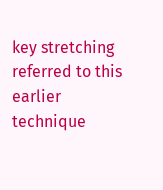key stretching referred to this earlier technique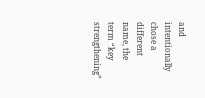and intentionally chose a different name, the term “key strengthening”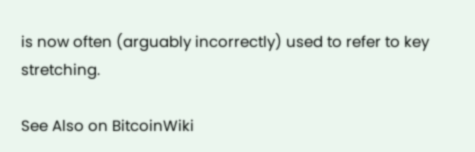is now often (arguably incorrectly) used to refer to key stretching.

See Also on BitcoinWiki